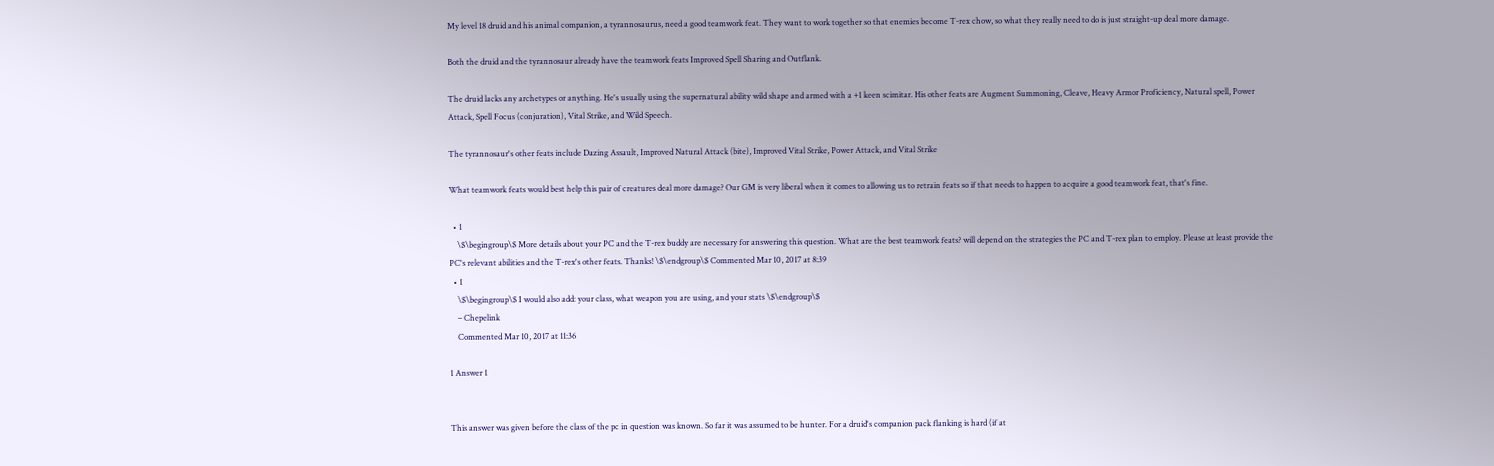My level 18 druid and his animal companion, a tyrannosaurus, need a good teamwork feat. They want to work together so that enemies become T-rex chow, so what they really need to do is just straight-up deal more damage.

Both the druid and the tyrannosaur already have the teamwork feats Improved Spell Sharing and Outflank.

The druid lacks any archetypes or anything. He's usually using the supernatural ability wild shape and armed with a +1 keen scimitar. His other feats are Augment Summoning, Cleave, Heavy Armor Proficiency, Natural spell, Power Attack, Spell Focus (conjuration), Vital Strike, and Wild Speech.

The tyrannosaur's other feats include Dazing Assault, Improved Natural Attack (bite), Improved Vital Strike, Power Attack, and Vital Strike

What teamwork feats would best help this pair of creatures deal more damage? Our GM is very liberal when it comes to allowing us to retrain feats so if that needs to happen to acquire a good teamwork feat, that's fine.

  • 1
    \$\begingroup\$ More details about your PC and the T-rex buddy are necessary for answering this question. What are the best teamwork feats? will depend on the strategies the PC and T-rex plan to employ. Please at least provide the PC's relevant abilities and the T-rex's other feats. Thanks! \$\endgroup\$ Commented Mar 10, 2017 at 8:39
  • 1
    \$\begingroup\$ I would also add: your class, what weapon you are using, and your stats \$\endgroup\$
    – Chepelink
    Commented Mar 10, 2017 at 11:36

1 Answer 1


This answer was given before the class of the pc in question was known. So far it was assumed to be hunter. For a druid's companion pack flanking is hard (if at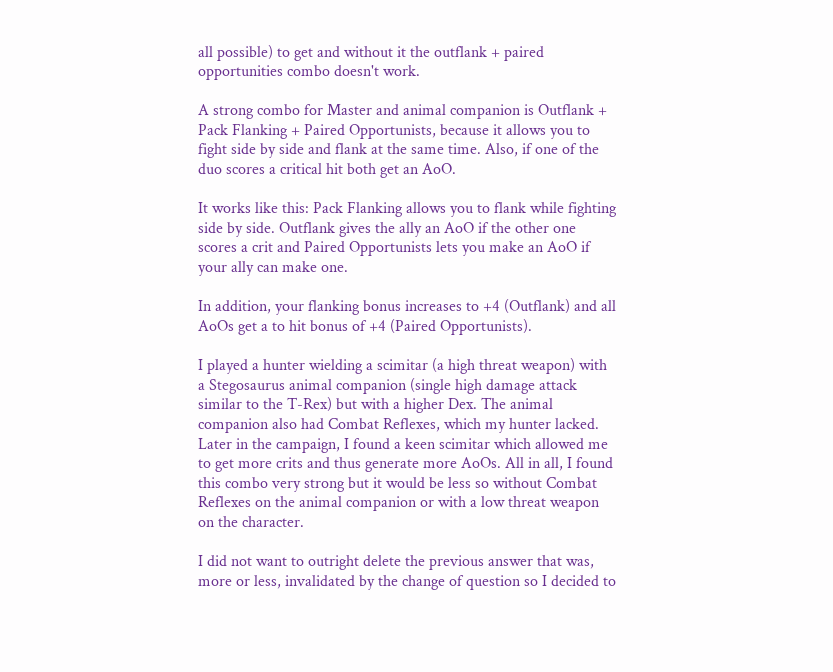all possible) to get and without it the outflank + paired opportunities combo doesn't work.

A strong combo for Master and animal companion is Outflank + Pack Flanking + Paired Opportunists, because it allows you to fight side by side and flank at the same time. Also, if one of the duo scores a critical hit both get an AoO.

It works like this: Pack Flanking allows you to flank while fighting side by side. Outflank gives the ally an AoO if the other one scores a crit and Paired Opportunists lets you make an AoO if your ally can make one.

In addition, your flanking bonus increases to +4 (Outflank) and all AoOs get a to hit bonus of +4 (Paired Opportunists).

I played a hunter wielding a scimitar (a high threat weapon) with a Stegosaurus animal companion (single high damage attack similar to the T-Rex) but with a higher Dex. The animal companion also had Combat Reflexes, which my hunter lacked. Later in the campaign, I found a keen scimitar which allowed me to get more crits and thus generate more AoOs. All in all, I found this combo very strong but it would be less so without Combat Reflexes on the animal companion or with a low threat weapon on the character.

I did not want to outright delete the previous answer that was, more or less, invalidated by the change of question so I decided to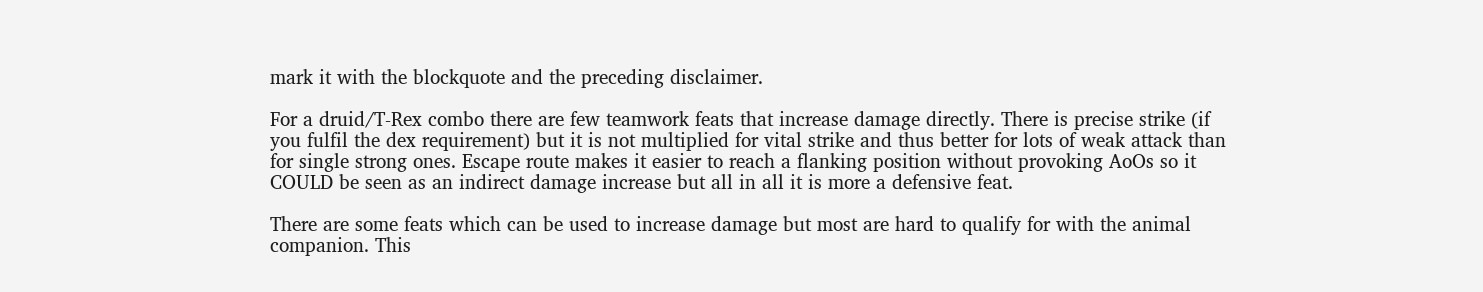mark it with the blockquote and the preceding disclaimer.

For a druid/T-Rex combo there are few teamwork feats that increase damage directly. There is precise strike (if you fulfil the dex requirement) but it is not multiplied for vital strike and thus better for lots of weak attack than for single strong ones. Escape route makes it easier to reach a flanking position without provoking AoOs so it COULD be seen as an indirect damage increase but all in all it is more a defensive feat.

There are some feats which can be used to increase damage but most are hard to qualify for with the animal companion. This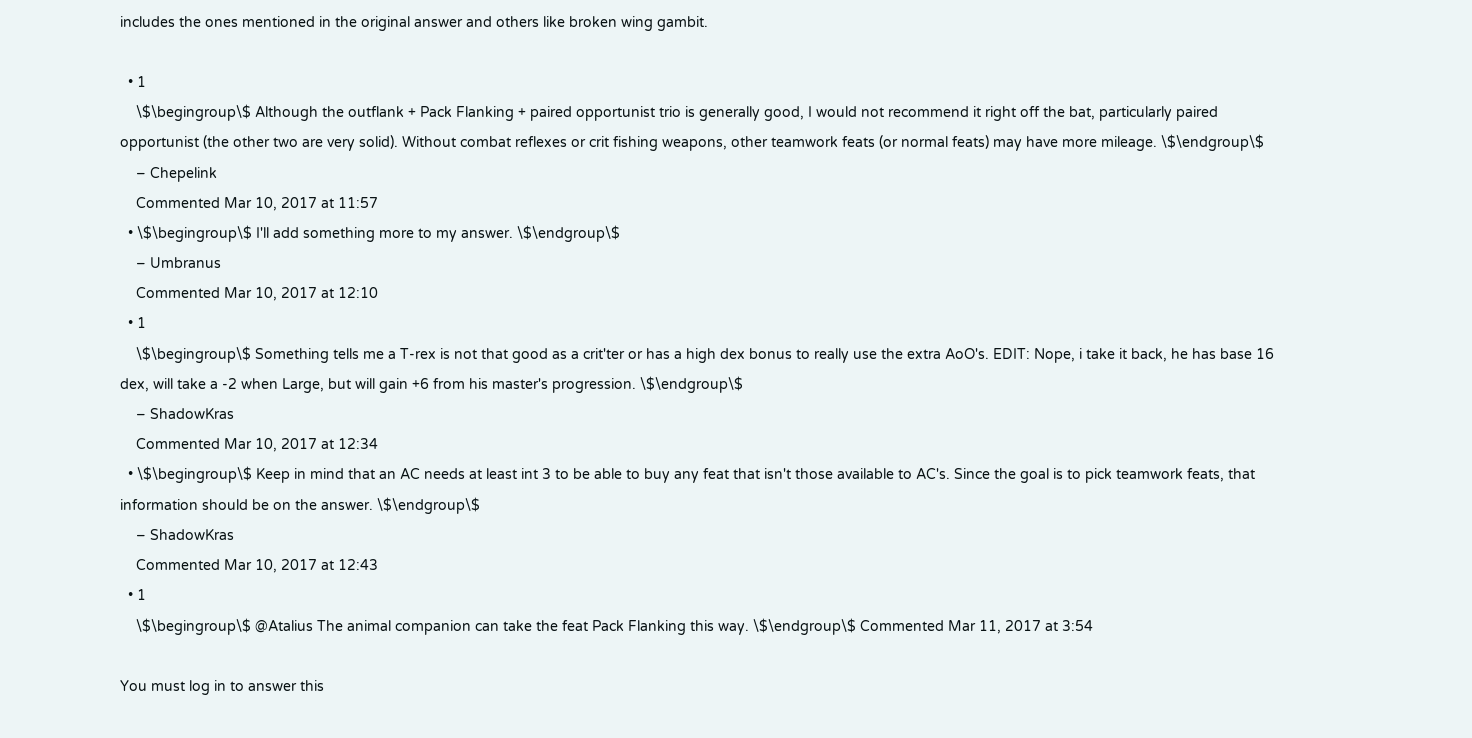includes the ones mentioned in the original answer and others like broken wing gambit.

  • 1
    \$\begingroup\$ Although the outflank + Pack Flanking + paired opportunist trio is generally good, I would not recommend it right off the bat, particularly paired opportunist (the other two are very solid). Without combat reflexes or crit fishing weapons, other teamwork feats (or normal feats) may have more mileage. \$\endgroup\$
    – Chepelink
    Commented Mar 10, 2017 at 11:57
  • \$\begingroup\$ I'll add something more to my answer. \$\endgroup\$
    – Umbranus
    Commented Mar 10, 2017 at 12:10
  • 1
    \$\begingroup\$ Something tells me a T-rex is not that good as a crit'ter or has a high dex bonus to really use the extra AoO's. EDIT: Nope, i take it back, he has base 16 dex, will take a -2 when Large, but will gain +6 from his master's progression. \$\endgroup\$
    – ShadowKras
    Commented Mar 10, 2017 at 12:34
  • \$\begingroup\$ Keep in mind that an AC needs at least int 3 to be able to buy any feat that isn't those available to AC's. Since the goal is to pick teamwork feats, that information should be on the answer. \$\endgroup\$
    – ShadowKras
    Commented Mar 10, 2017 at 12:43
  • 1
    \$\begingroup\$ @Atalius The animal companion can take the feat Pack Flanking this way. \$\endgroup\$ Commented Mar 11, 2017 at 3:54

You must log in to answer this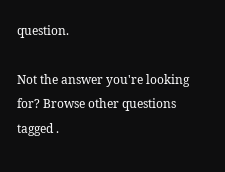question.

Not the answer you're looking for? Browse other questions tagged .